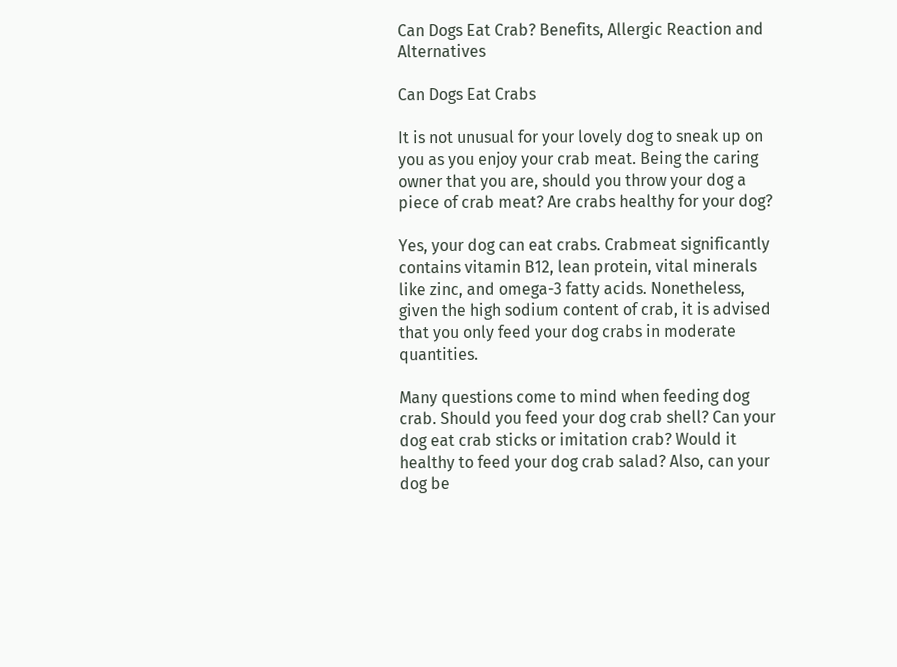Can Dogs Eat Crab? Benefits, Allergic Reaction and Alternatives

Can Dogs Eat Crabs

It is not unusual for your lovely dog to sneak up on you as you enjoy your crab meat. Being the caring owner that you are, should you throw your dog a piece of crab meat? Are crabs healthy for your dog?

Yes, your dog can eat crabs. Crabmeat significantly contains vitamin B12, lean protein, vital minerals like zinc, and omega-3 fatty acids. Nonetheless, given the high sodium content of crab, it is advised that you only feed your dog crabs in moderate quantities.

Many questions come to mind when feeding dog crab. Should you feed your dog crab shell? Can your dog eat crab sticks or imitation crab? Would it healthy to feed your dog crab salad? Also, can your dog be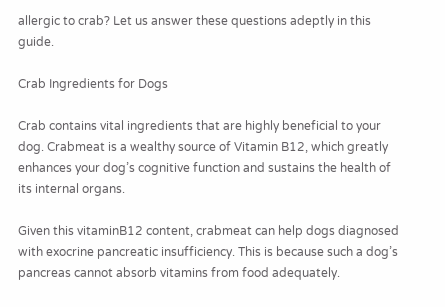allergic to crab? Let us answer these questions adeptly in this guide.

Crab Ingredients for Dogs

Crab contains vital ingredients that are highly beneficial to your dog. Crabmeat is a wealthy source of Vitamin B12, which greatly enhances your dog’s cognitive function and sustains the health of its internal organs.

Given this vitaminB12 content, crabmeat can help dogs diagnosed with exocrine pancreatic insufficiency. This is because such a dog’s pancreas cannot absorb vitamins from food adequately.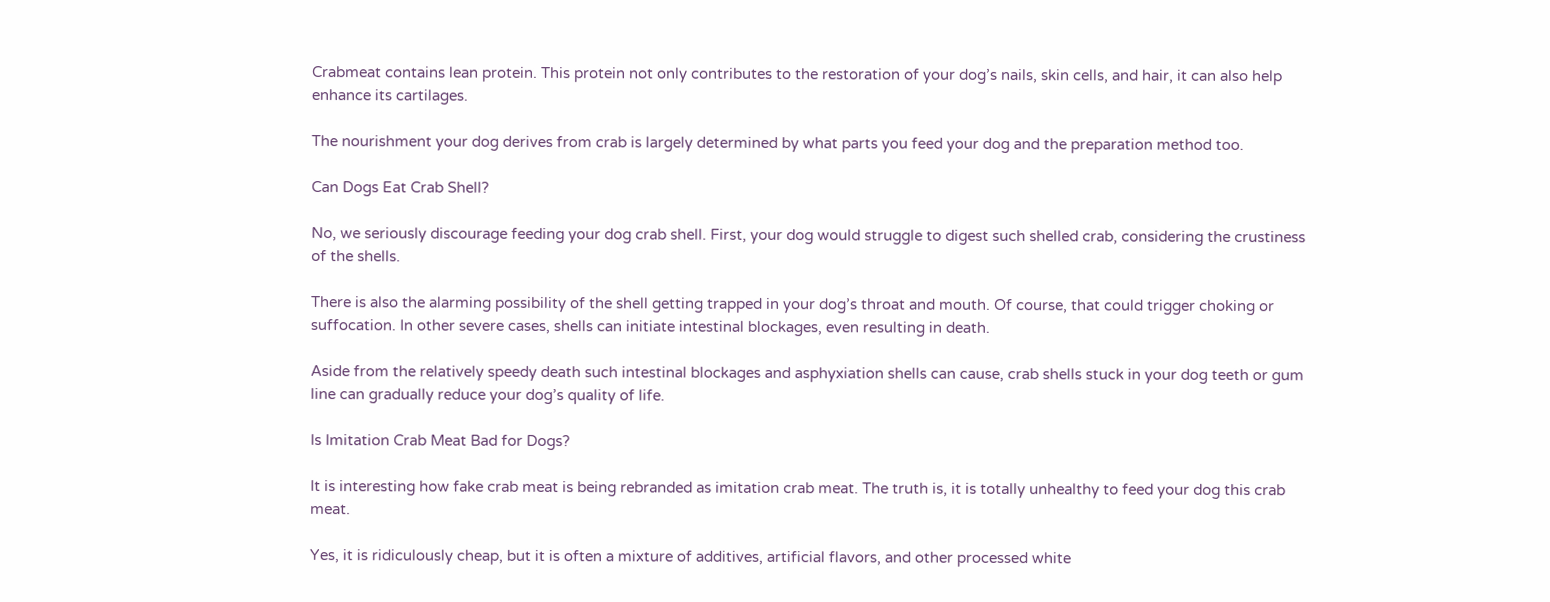Crabmeat contains lean protein. This protein not only contributes to the restoration of your dog’s nails, skin cells, and hair, it can also help enhance its cartilages.

The nourishment your dog derives from crab is largely determined by what parts you feed your dog and the preparation method too.

Can Dogs Eat Crab Shell?

No, we seriously discourage feeding your dog crab shell. First, your dog would struggle to digest such shelled crab, considering the crustiness of the shells.

There is also the alarming possibility of the shell getting trapped in your dog’s throat and mouth. Of course, that could trigger choking or suffocation. In other severe cases, shells can initiate intestinal blockages, even resulting in death.

Aside from the relatively speedy death such intestinal blockages and asphyxiation shells can cause, crab shells stuck in your dog teeth or gum line can gradually reduce your dog’s quality of life.

Is Imitation Crab Meat Bad for Dogs?

It is interesting how fake crab meat is being rebranded as imitation crab meat. The truth is, it is totally unhealthy to feed your dog this crab meat.

Yes, it is ridiculously cheap, but it is often a mixture of additives, artificial flavors, and other processed white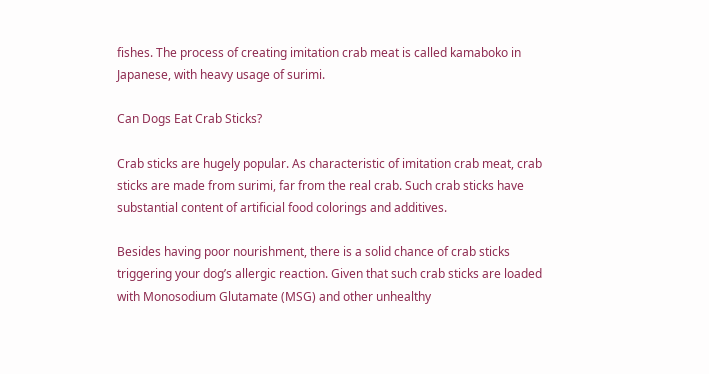fishes. The process of creating imitation crab meat is called kamaboko in Japanese, with heavy usage of surimi.

Can Dogs Eat Crab Sticks?

Crab sticks are hugely popular. As characteristic of imitation crab meat, crab sticks are made from surimi, far from the real crab. Such crab sticks have substantial content of artificial food colorings and additives.

Besides having poor nourishment, there is a solid chance of crab sticks triggering your dog’s allergic reaction. Given that such crab sticks are loaded with Monosodium Glutamate (MSG) and other unhealthy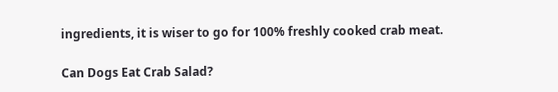ingredients, it is wiser to go for 100% freshly cooked crab meat.

Can Dogs Eat Crab Salad?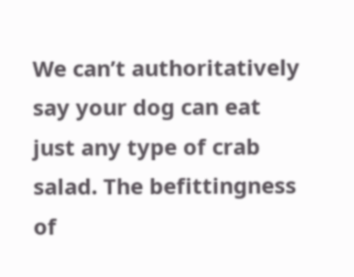We can’t authoritatively say your dog can eat just any type of crab salad. The befittingness of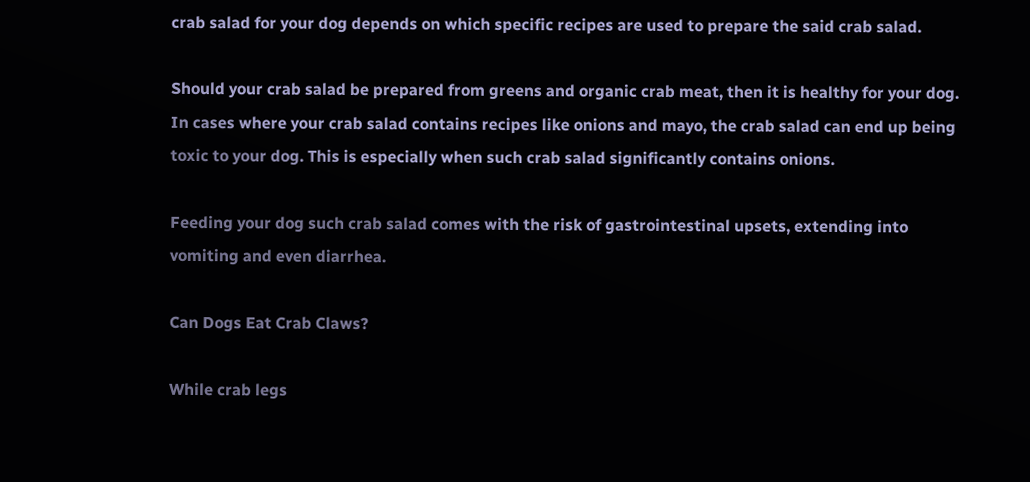crab salad for your dog depends on which specific recipes are used to prepare the said crab salad.

Should your crab salad be prepared from greens and organic crab meat, then it is healthy for your dog. In cases where your crab salad contains recipes like onions and mayo, the crab salad can end up being toxic to your dog. This is especially when such crab salad significantly contains onions.

Feeding your dog such crab salad comes with the risk of gastrointestinal upsets, extending into vomiting and even diarrhea.

Can Dogs Eat Crab Claws?

While crab legs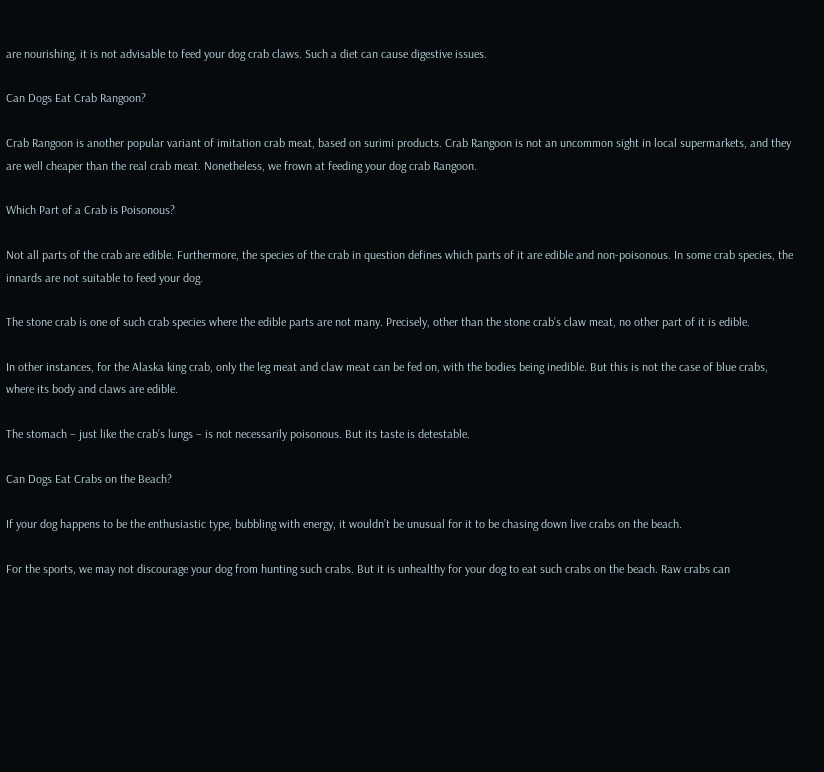are nourishing, it is not advisable to feed your dog crab claws. Such a diet can cause digestive issues.

Can Dogs Eat Crab Rangoon?

Crab Rangoon is another popular variant of imitation crab meat, based on surimi products. Crab Rangoon is not an uncommon sight in local supermarkets, and they are well cheaper than the real crab meat. Nonetheless, we frown at feeding your dog crab Rangoon.

Which Part of a Crab is Poisonous?

Not all parts of the crab are edible. Furthermore, the species of the crab in question defines which parts of it are edible and non-poisonous. In some crab species, the innards are not suitable to feed your dog.

The stone crab is one of such crab species where the edible parts are not many. Precisely, other than the stone crab’s claw meat, no other part of it is edible.

In other instances, for the Alaska king crab, only the leg meat and claw meat can be fed on, with the bodies being inedible. But this is not the case of blue crabs, where its body and claws are edible.

The stomach – just like the crab’s lungs – is not necessarily poisonous. But its taste is detestable.

Can Dogs Eat Crabs on the Beach?

If your dog happens to be the enthusiastic type, bubbling with energy, it wouldn’t be unusual for it to be chasing down live crabs on the beach.

For the sports, we may not discourage your dog from hunting such crabs. But it is unhealthy for your dog to eat such crabs on the beach. Raw crabs can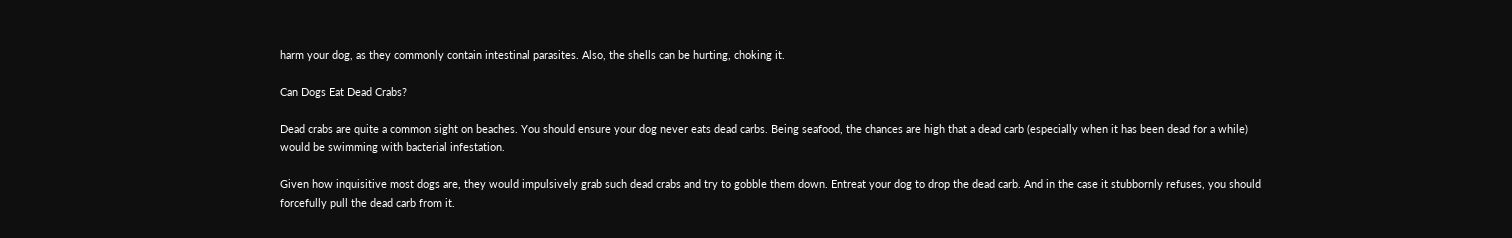harm your dog, as they commonly contain intestinal parasites. Also, the shells can be hurting, choking it.

Can Dogs Eat Dead Crabs?

Dead crabs are quite a common sight on beaches. You should ensure your dog never eats dead carbs. Being seafood, the chances are high that a dead carb (especially when it has been dead for a while) would be swimming with bacterial infestation.

Given how inquisitive most dogs are, they would impulsively grab such dead crabs and try to gobble them down. Entreat your dog to drop the dead carb. And in the case it stubbornly refuses, you should forcefully pull the dead carb from it.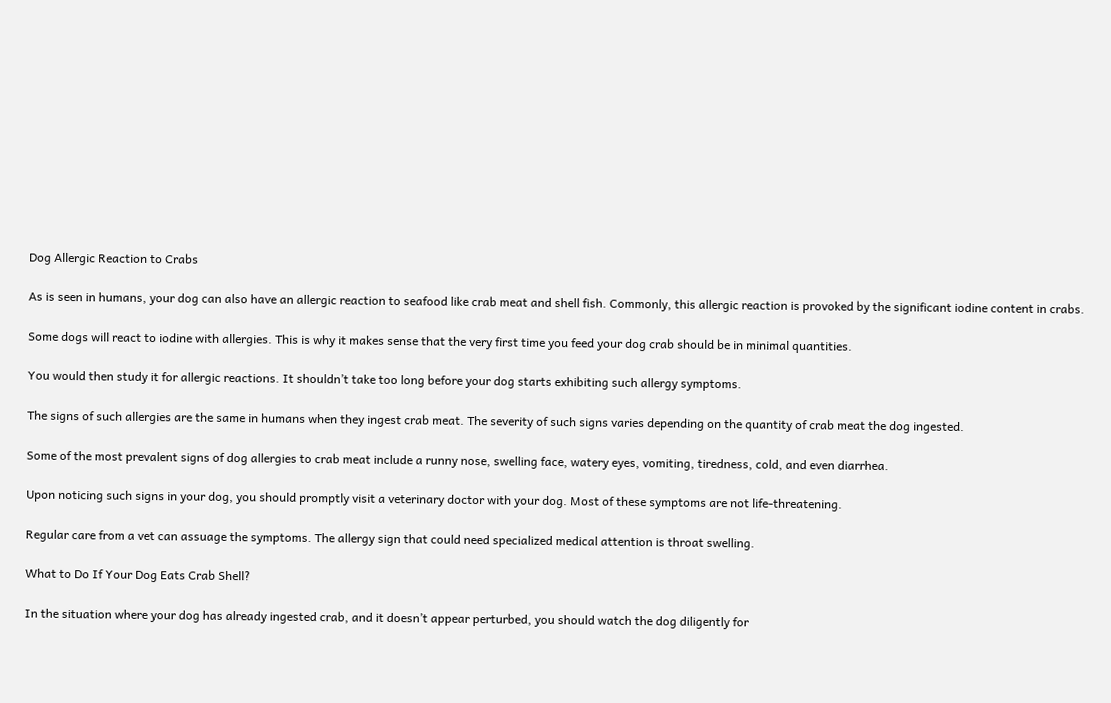Dog Allergic Reaction to Crabs

As is seen in humans, your dog can also have an allergic reaction to seafood like crab meat and shell fish. Commonly, this allergic reaction is provoked by the significant iodine content in crabs.

Some dogs will react to iodine with allergies. This is why it makes sense that the very first time you feed your dog crab should be in minimal quantities.

You would then study it for allergic reactions. It shouldn’t take too long before your dog starts exhibiting such allergy symptoms.

The signs of such allergies are the same in humans when they ingest crab meat. The severity of such signs varies depending on the quantity of crab meat the dog ingested.

Some of the most prevalent signs of dog allergies to crab meat include a runny nose, swelling face, watery eyes, vomiting, tiredness, cold, and even diarrhea.

Upon noticing such signs in your dog, you should promptly visit a veterinary doctor with your dog. Most of these symptoms are not life-threatening.

Regular care from a vet can assuage the symptoms. The allergy sign that could need specialized medical attention is throat swelling.

What to Do If Your Dog Eats Crab Shell?

In the situation where your dog has already ingested crab, and it doesn’t appear perturbed, you should watch the dog diligently for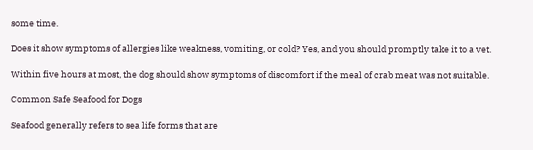some time.

Does it show symptoms of allergies like weakness, vomiting, or cold? Yes, and you should promptly take it to a vet.

Within five hours at most, the dog should show symptoms of discomfort if the meal of crab meat was not suitable.

Common Safe Seafood for Dogs

Seafood generally refers to sea life forms that are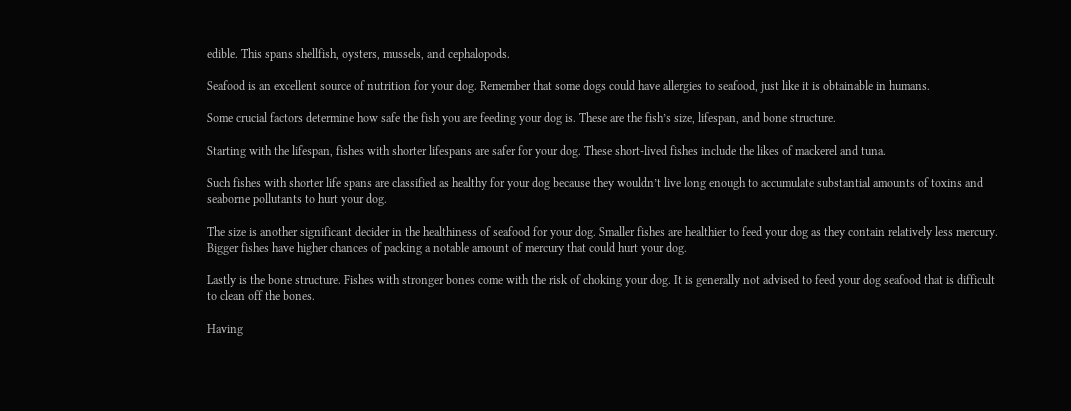edible. This spans shellfish, oysters, mussels, and cephalopods.

Seafood is an excellent source of nutrition for your dog. Remember that some dogs could have allergies to seafood, just like it is obtainable in humans.

Some crucial factors determine how safe the fish you are feeding your dog is. These are the fish’s size, lifespan, and bone structure.

Starting with the lifespan, fishes with shorter lifespans are safer for your dog. These short-lived fishes include the likes of mackerel and tuna.

Such fishes with shorter life spans are classified as healthy for your dog because they wouldn’t live long enough to accumulate substantial amounts of toxins and seaborne pollutants to hurt your dog.

The size is another significant decider in the healthiness of seafood for your dog. Smaller fishes are healthier to feed your dog as they contain relatively less mercury. Bigger fishes have higher chances of packing a notable amount of mercury that could hurt your dog.

Lastly is the bone structure. Fishes with stronger bones come with the risk of choking your dog. It is generally not advised to feed your dog seafood that is difficult to clean off the bones.

Having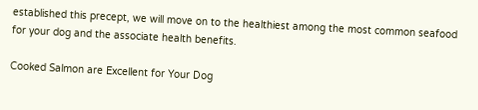established this precept, we will move on to the healthiest among the most common seafood for your dog and the associate health benefits.

Cooked Salmon are Excellent for Your Dog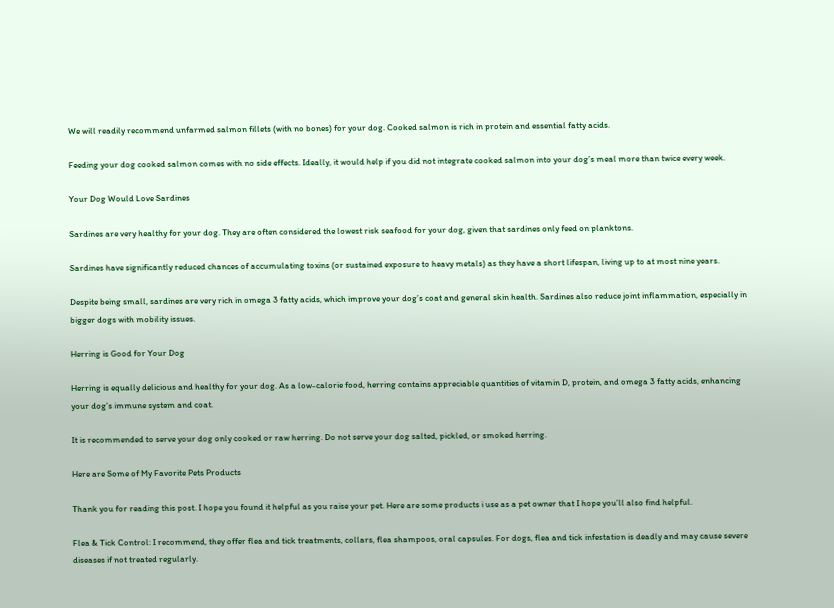We will readily recommend unfarmed salmon fillets (with no bones) for your dog. Cooked salmon is rich in protein and essential fatty acids.

Feeding your dog cooked salmon comes with no side effects. Ideally, it would help if you did not integrate cooked salmon into your dog’s meal more than twice every week.

Your Dog Would Love Sardines

Sardines are very healthy for your dog. They are often considered the lowest risk seafood for your dog, given that sardines only feed on planktons.

Sardines have significantly reduced chances of accumulating toxins (or sustained exposure to heavy metals) as they have a short lifespan, living up to at most nine years.

Despite being small, sardines are very rich in omega 3 fatty acids, which improve your dog’s coat and general skin health. Sardines also reduce joint inflammation, especially in bigger dogs with mobility issues.

Herring is Good for Your Dog

Herring is equally delicious and healthy for your dog. As a low-calorie food, herring contains appreciable quantities of vitamin D, protein, and omega 3 fatty acids, enhancing your dog’s immune system and coat.

It is recommended to serve your dog only cooked or raw herring. Do not serve your dog salted, pickled, or smoked herring.

Here are Some of My Favorite Pets Products

Thank you for reading this post. I hope you found it helpful as you raise your pet. Here are some products i use as a pet owner that I hope you’ll also find helpful.

Flea & Tick Control: I recommend, they offer flea and tick treatments, collars, flea shampoos, oral capsules. For dogs, flea and tick infestation is deadly and may cause severe diseases if not treated regularly.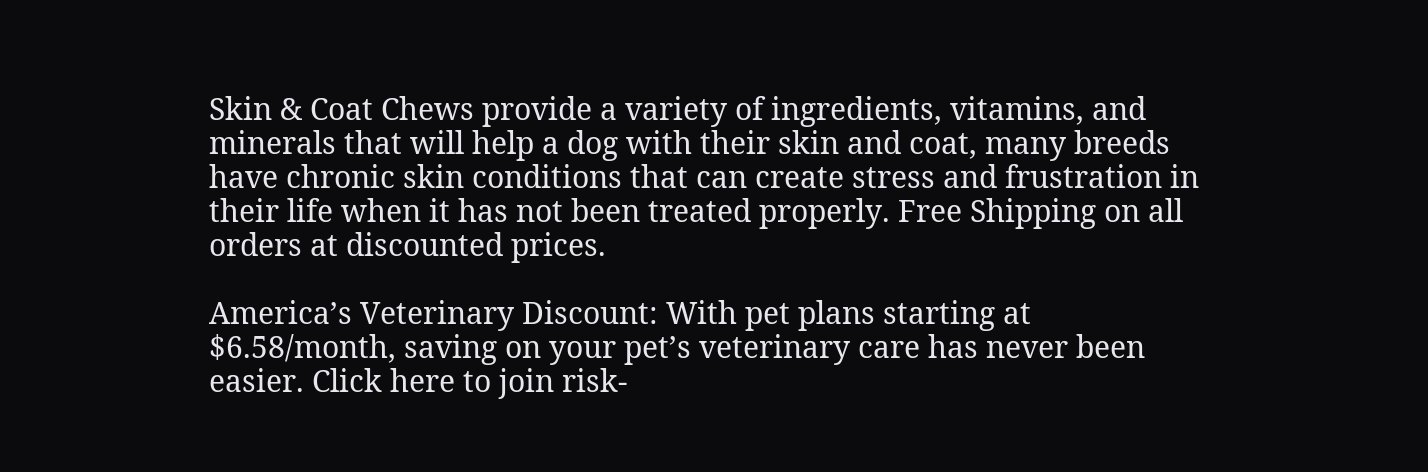Skin & Coat Chews provide a variety of ingredients, vitamins, and minerals that will help a dog with their skin and coat, many breeds have chronic skin conditions that can create stress and frustration in their life when it has not been treated properly. Free Shipping on all orders at discounted prices.

America’s Veterinary Discount: With pet plans starting at $6.58/month, saving on your pet’s veterinary care has never been easier. Click here to join risk-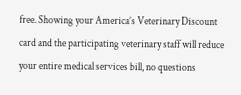free. Showing your America’s Veterinary Discount card and the participating veterinary staff will reduce your entire medical services bill, no questions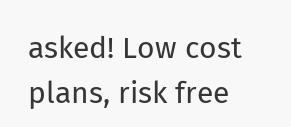asked! Low cost plans, risk free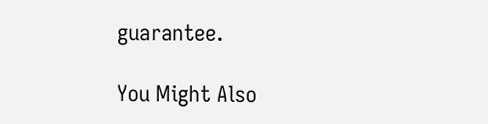guarantee.

You Might Also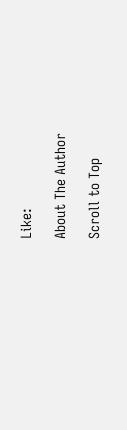Like:

About The Author

Scroll to Top